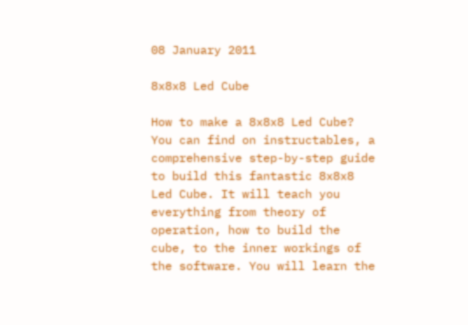08 January 2011

8x8x8 Led Cube

How to make a 8x8x8 Led Cube? You can find on instructables, a comprehensive step-by-step guide to build this fantastic 8x8x8 Led Cube. It will teach you everything from theory of operation, how to build the cube, to the inner workings of the software. You will learn the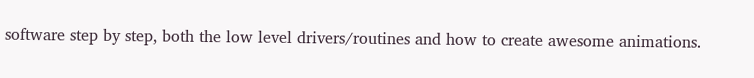software step by step, both the low level drivers/routines and how to create awesome animations.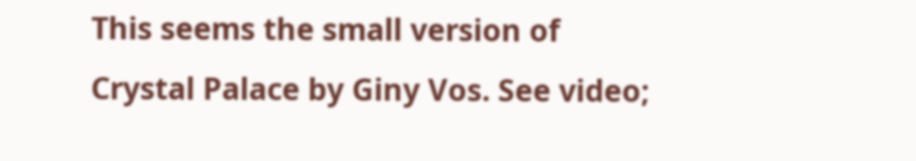This seems the small version of Crystal Palace by Giny Vos. See video;